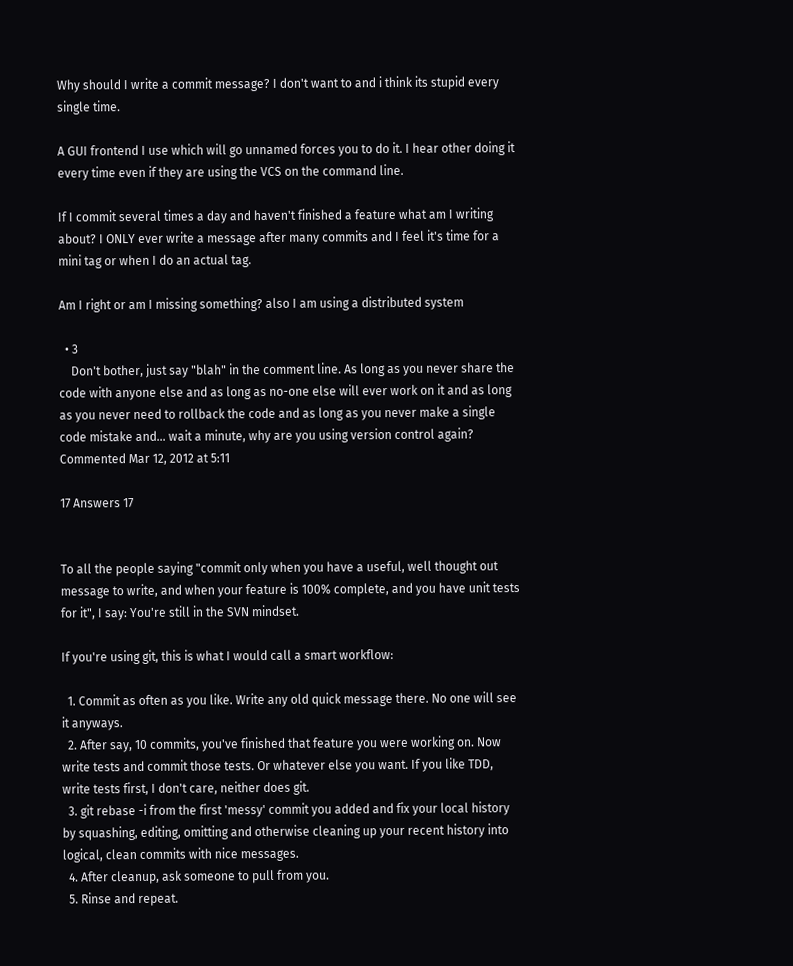Why should I write a commit message? I don't want to and i think its stupid every single time.

A GUI frontend I use which will go unnamed forces you to do it. I hear other doing it every time even if they are using the VCS on the command line.

If I commit several times a day and haven't finished a feature what am I writing about? I ONLY ever write a message after many commits and I feel it's time for a mini tag or when I do an actual tag.

Am I right or am I missing something? also I am using a distributed system

  • 3
    Don't bother, just say "blah" in the comment line. As long as you never share the code with anyone else and as long as no-one else will ever work on it and as long as you never need to rollback the code and as long as you never make a single code mistake and... wait a minute, why are you using version control again? Commented Mar 12, 2012 at 5:11

17 Answers 17


To all the people saying "commit only when you have a useful, well thought out message to write, and when your feature is 100% complete, and you have unit tests for it", I say: You're still in the SVN mindset.

If you're using git, this is what I would call a smart workflow:

  1. Commit as often as you like. Write any old quick message there. No one will see it anyways.
  2. After say, 10 commits, you've finished that feature you were working on. Now write tests and commit those tests. Or whatever else you want. If you like TDD, write tests first, I don't care, neither does git.
  3. git rebase -i from the first 'messy' commit you added and fix your local history by squashing, editing, omitting and otherwise cleaning up your recent history into logical, clean commits with nice messages.
  4. After cleanup, ask someone to pull from you.
  5. Rinse and repeat.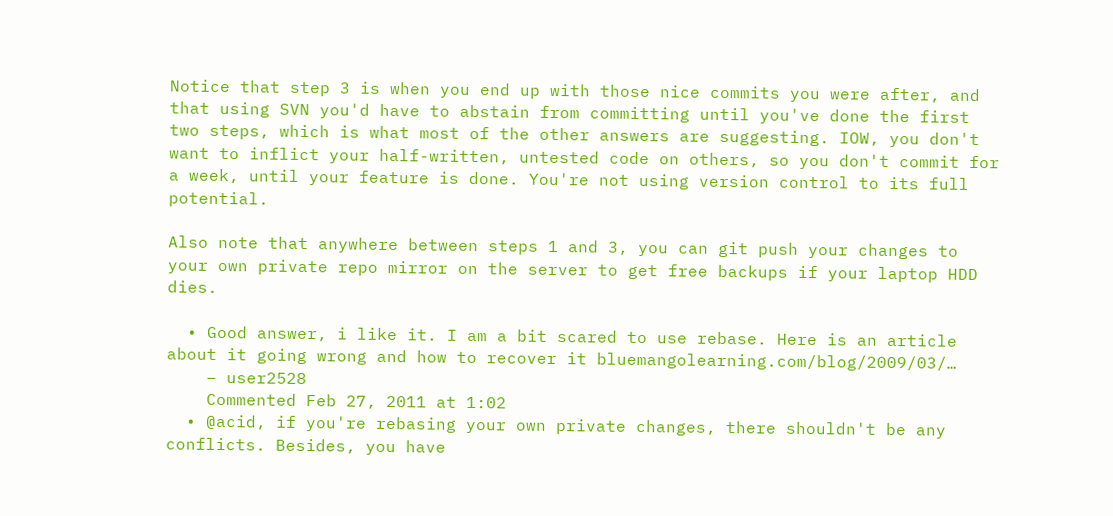Notice that step 3 is when you end up with those nice commits you were after, and that using SVN you'd have to abstain from committing until you've done the first two steps, which is what most of the other answers are suggesting. IOW, you don't want to inflict your half-written, untested code on others, so you don't commit for a week, until your feature is done. You're not using version control to its full potential.

Also note that anywhere between steps 1 and 3, you can git push your changes to your own private repo mirror on the server to get free backups if your laptop HDD dies.

  • Good answer, i like it. I am a bit scared to use rebase. Here is an article about it going wrong and how to recover it bluemangolearning.com/blog/2009/03/…
    – user2528
    Commented Feb 27, 2011 at 1:02
  • @acid, if you're rebasing your own private changes, there shouldn't be any conflicts. Besides, you have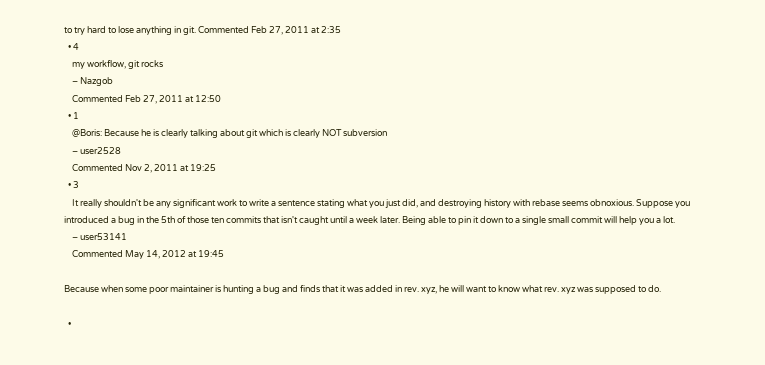to try hard to lose anything in git. Commented Feb 27, 2011 at 2:35
  • 4
    my workflow, git rocks
    – Nazgob
    Commented Feb 27, 2011 at 12:50
  • 1
    @Boris: Because he is clearly talking about git which is clearly NOT subversion
    – user2528
    Commented Nov 2, 2011 at 19:25
  • 3
    It really shouldn't be any significant work to write a sentence stating what you just did, and destroying history with rebase seems obnoxious. Suppose you introduced a bug in the 5th of those ten commits that isn't caught until a week later. Being able to pin it down to a single small commit will help you a lot.
    – user53141
    Commented May 14, 2012 at 19:45

Because when some poor maintainer is hunting a bug and finds that it was added in rev. xyz, he will want to know what rev. xyz was supposed to do.

  •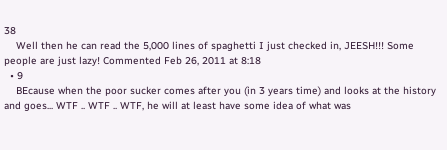38
    Well then he can read the 5,000 lines of spaghetti I just checked in, JEESH!!! Some people are just lazy! Commented Feb 26, 2011 at 8:18
  • 9
    BEcause when the poor sucker comes after you (in 3 years time) and looks at the history and goes... WTF .. WTF .. WTF, he will at least have some idea of what was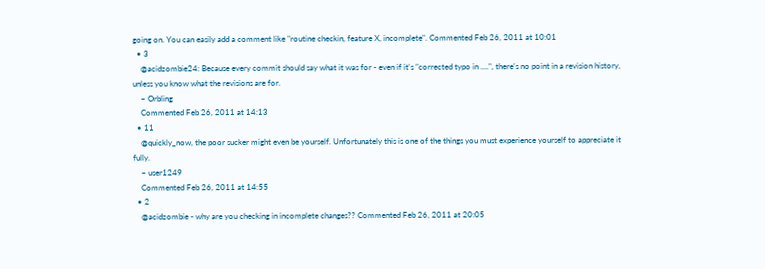going on. You can easily add a comment like "routine checkin, feature X, incomplete". Commented Feb 26, 2011 at 10:01
  • 3
    @acidzombie24: Because every commit should say what it was for - even if it's "corrected typo in ....", there's no point in a revision history, unless you know what the revisions are for.
    – Orbling
    Commented Feb 26, 2011 at 14:13
  • 11
    @quickly_now, the poor sucker might even be yourself. Unfortunately this is one of the things you must experience yourself to appreciate it fully.
    – user1249
    Commented Feb 26, 2011 at 14:55
  • 2
    @acidzombie - why are you checking in incomplete changes?? Commented Feb 26, 2011 at 20:05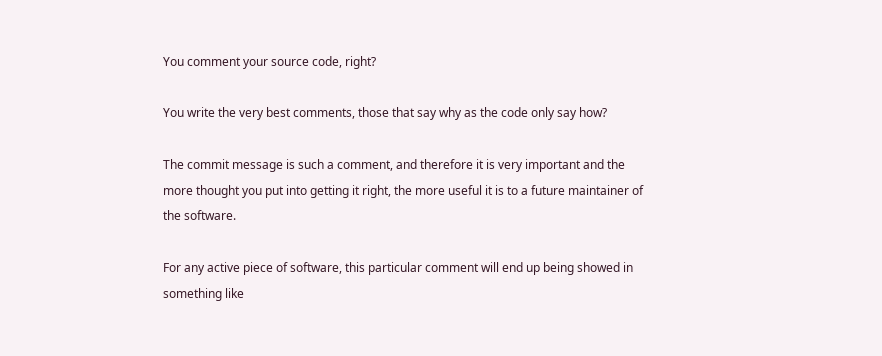You comment your source code, right?

You write the very best comments, those that say why as the code only say how?

The commit message is such a comment, and therefore it is very important and the more thought you put into getting it right, the more useful it is to a future maintainer of the software.

For any active piece of software, this particular comment will end up being showed in something like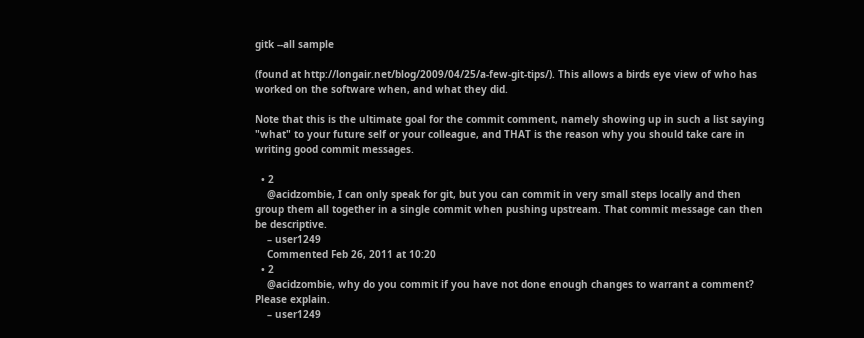gitk --all sample

(found at http://longair.net/blog/2009/04/25/a-few-git-tips/). This allows a birds eye view of who has worked on the software when, and what they did.

Note that this is the ultimate goal for the commit comment, namely showing up in such a list saying "what" to your future self or your colleague, and THAT is the reason why you should take care in writing good commit messages.

  • 2
    @acidzombie, I can only speak for git, but you can commit in very small steps locally and then group them all together in a single commit when pushing upstream. That commit message can then be descriptive.
    – user1249
    Commented Feb 26, 2011 at 10:20
  • 2
    @acidzombie, why do you commit if you have not done enough changes to warrant a comment? Please explain.
    – user1249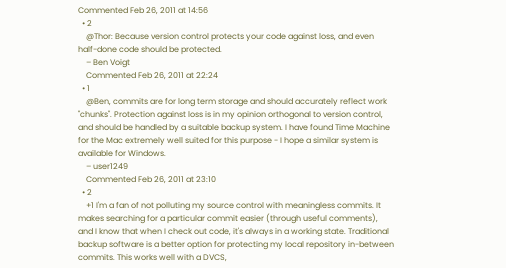Commented Feb 26, 2011 at 14:56
  • 2
    @Thor: Because version control protects your code against loss, and even half-done code should be protected.
    – Ben Voigt
    Commented Feb 26, 2011 at 22:24
  • 1
    @Ben, commits are for long term storage and should accurately reflect work "chunks". Protection against loss is in my opinion orthogonal to version control, and should be handled by a suitable backup system. I have found Time Machine for the Mac extremely well suited for this purpose - I hope a similar system is available for Windows.
    – user1249
    Commented Feb 26, 2011 at 23:10
  • 2
    +1 I'm a fan of not polluting my source control with meaningless commits. It makes searching for a particular commit easier (through useful comments), and I know that when I check out code, it's always in a working state. Traditional backup software is a better option for protecting my local repository in-between commits. This works well with a DVCS,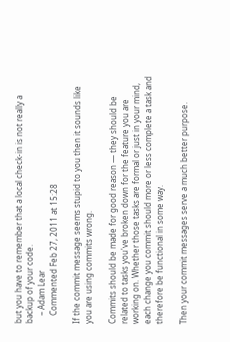but you have to remember that a local check-in is not really a backup of your code.
    – Adam Lear
    Commented Feb 27, 2011 at 15:28

If the commit message seems stupid to you then it sounds like you are using commits wrong.

Commits should be made for good reason — they should be related to tasks you've broken down for the feature you are working on. Whether those tasks are formal or just in your mind, each change you commit should more or less complete a task and therefore be functional in some way.

Then your commit messages serve a much better purpose.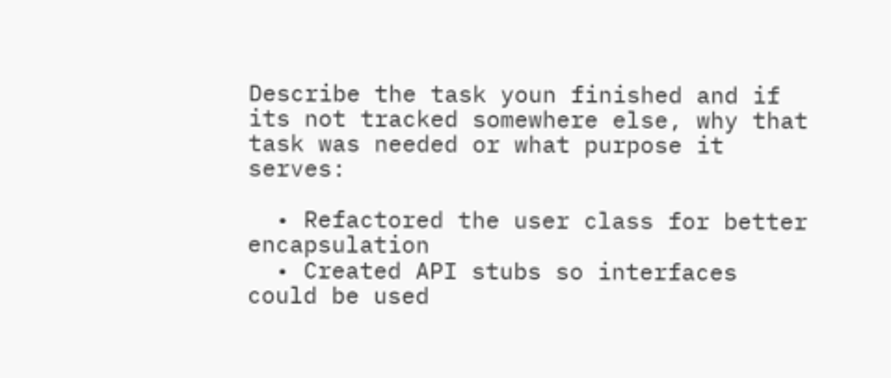Describe the task youn finished and if its not tracked somewhere else, why that task was needed or what purpose it serves:

  • Refactored the user class for better encapsulation
  • Created API stubs so interfaces could be used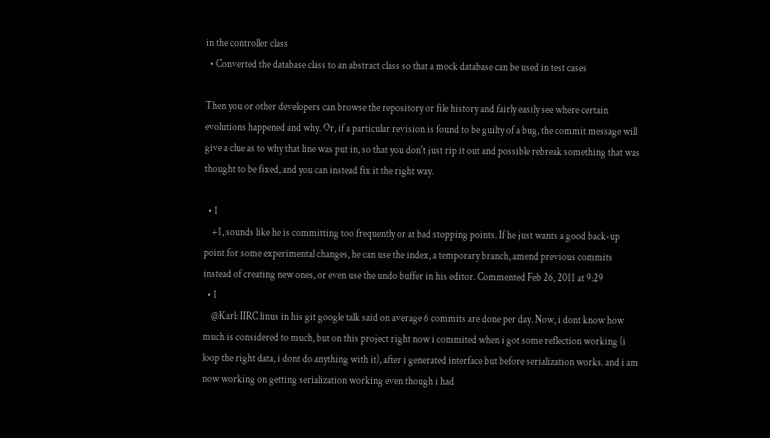in the controller class
  • Converted the database class to an abstract class so that a mock database can be used in test cases

Then you or other developers can browse the repository or file history and fairly easily see where certain evolutions happened and why. Or, if a particular revision is found to be guilty of a bug, the commit message will give a clue as to why that line was put in, so that you don't just rip it out and possible rebreak something that was thought to be fixed, and you can instead fix it the right way.

  • 1
    +1, sounds like he is committing too frequently or at bad stopping points. If he just wants a good back-up point for some experimental changes, he can use the index, a temporary branch, amend previous commits instead of creating new ones, or even use the undo buffer in his editor. Commented Feb 26, 2011 at 9:29
  • 1
    @Karl: IIRC linus in his git google talk said on average 6 commits are done per day. Now, i dont know how much is considered to much, but on this project right now i commited when i got some reflection working (i loop the right data, i dont do anything with it), after i generated interface but before serialization works. and i am now working on getting serialization working even though i had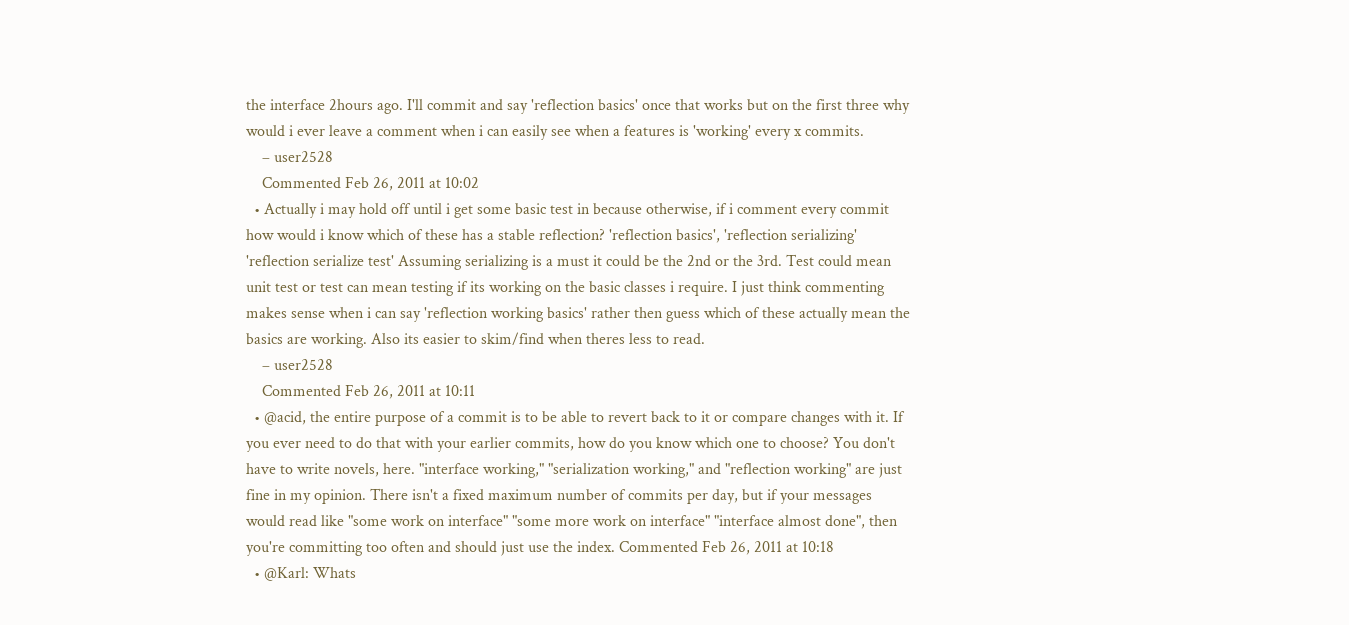the interface 2hours ago. I'll commit and say 'reflection basics' once that works but on the first three why would i ever leave a comment when i can easily see when a features is 'working' every x commits.
    – user2528
    Commented Feb 26, 2011 at 10:02
  • Actually i may hold off until i get some basic test in because otherwise, if i comment every commit how would i know which of these has a stable reflection? 'reflection basics', 'reflection serializing' 'reflection serialize test' Assuming serializing is a must it could be the 2nd or the 3rd. Test could mean unit test or test can mean testing if its working on the basic classes i require. I just think commenting makes sense when i can say 'reflection working basics' rather then guess which of these actually mean the basics are working. Also its easier to skim/find when theres less to read.
    – user2528
    Commented Feb 26, 2011 at 10:11
  • @acid, the entire purpose of a commit is to be able to revert back to it or compare changes with it. If you ever need to do that with your earlier commits, how do you know which one to choose? You don't have to write novels, here. "interface working," "serialization working," and "reflection working" are just fine in my opinion. There isn't a fixed maximum number of commits per day, but if your messages would read like "some work on interface" "some more work on interface" "interface almost done", then you're committing too often and should just use the index. Commented Feb 26, 2011 at 10:18
  • @Karl: Whats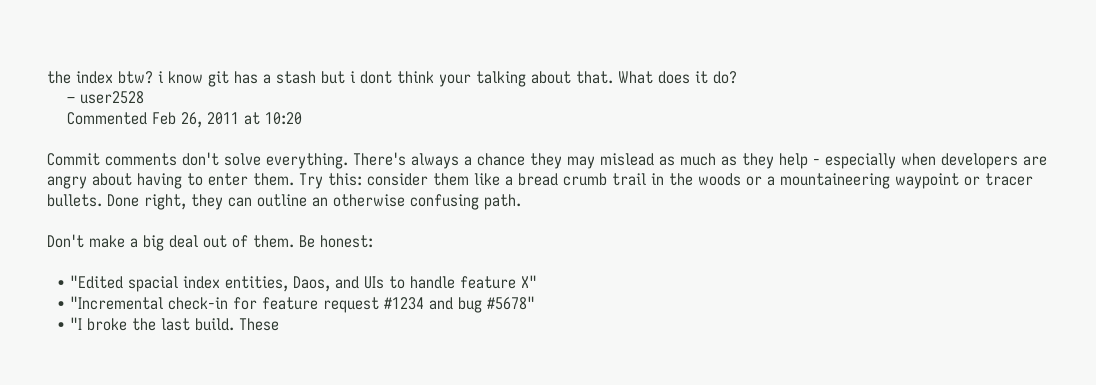the index btw? i know git has a stash but i dont think your talking about that. What does it do?
    – user2528
    Commented Feb 26, 2011 at 10:20

Commit comments don't solve everything. There's always a chance they may mislead as much as they help - especially when developers are angry about having to enter them. Try this: consider them like a bread crumb trail in the woods or a mountaineering waypoint or tracer bullets. Done right, they can outline an otherwise confusing path.

Don't make a big deal out of them. Be honest:

  • "Edited spacial index entities, Daos, and UIs to handle feature X"
  • "Incremental check-in for feature request #1234 and bug #5678"
  • "I broke the last build. These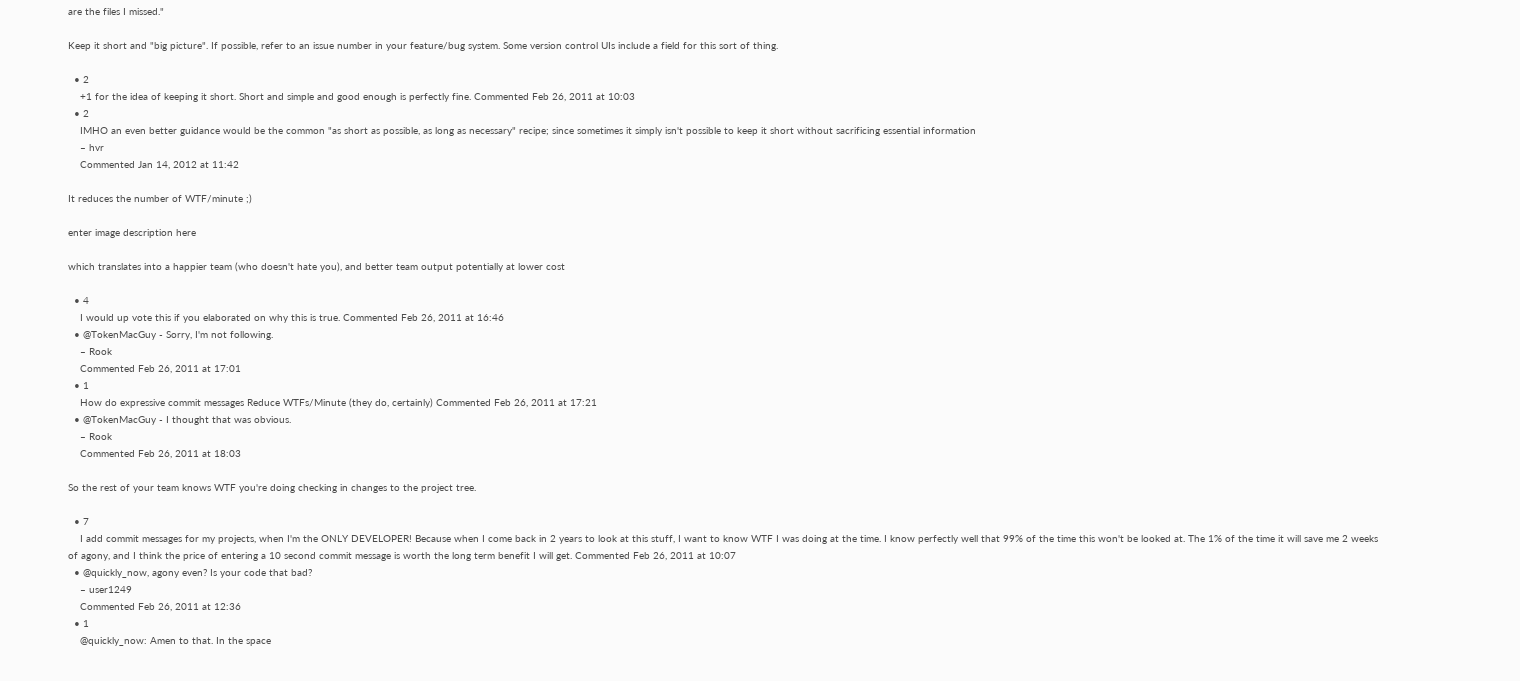are the files I missed."

Keep it short and "big picture". If possible, refer to an issue number in your feature/bug system. Some version control UIs include a field for this sort of thing.

  • 2
    +1 for the idea of keeping it short. Short and simple and good enough is perfectly fine. Commented Feb 26, 2011 at 10:03
  • 2
    IMHO an even better guidance would be the common "as short as possible, as long as necessary" recipe; since sometimes it simply isn't possible to keep it short without sacrificing essential information
    – hvr
    Commented Jan 14, 2012 at 11:42

It reduces the number of WTF/minute ;)

enter image description here

which translates into a happier team (who doesn't hate you), and better team output potentially at lower cost

  • 4
    I would up vote this if you elaborated on why this is true. Commented Feb 26, 2011 at 16:46
  • @TokenMacGuy - Sorry, I'm not following.
    – Rook
    Commented Feb 26, 2011 at 17:01
  • 1
    How do expressive commit messages Reduce WTFs/Minute (they do, certainly) Commented Feb 26, 2011 at 17:21
  • @TokenMacGuy - I thought that was obvious.
    – Rook
    Commented Feb 26, 2011 at 18:03

So the rest of your team knows WTF you're doing checking in changes to the project tree.

  • 7
    I add commit messages for my projects, when I'm the ONLY DEVELOPER! Because when I come back in 2 years to look at this stuff, I want to know WTF I was doing at the time. I know perfectly well that 99% of the time this won't be looked at. The 1% of the time it will save me 2 weeks of agony, and I think the price of entering a 10 second commit message is worth the long term benefit I will get. Commented Feb 26, 2011 at 10:07
  • @quickly_now, agony even? Is your code that bad?
    – user1249
    Commented Feb 26, 2011 at 12:36
  • 1
    @quickly_now: Amen to that. In the space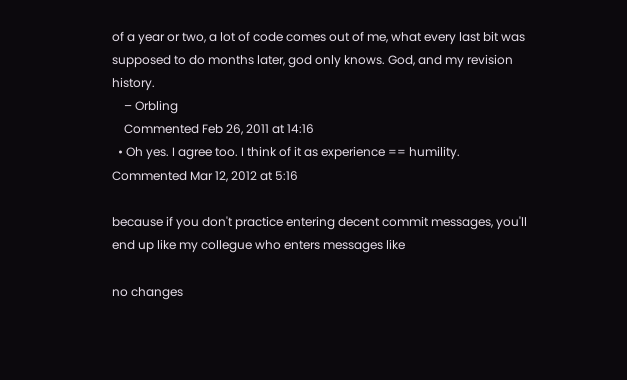of a year or two, a lot of code comes out of me, what every last bit was supposed to do months later, god only knows. God, and my revision history.
    – Orbling
    Commented Feb 26, 2011 at 14:16
  • Oh yes. I agree too. I think of it as experience == humility. Commented Mar 12, 2012 at 5:16

because if you don't practice entering decent commit messages, you'll end up like my collegue who enters messages like

no changes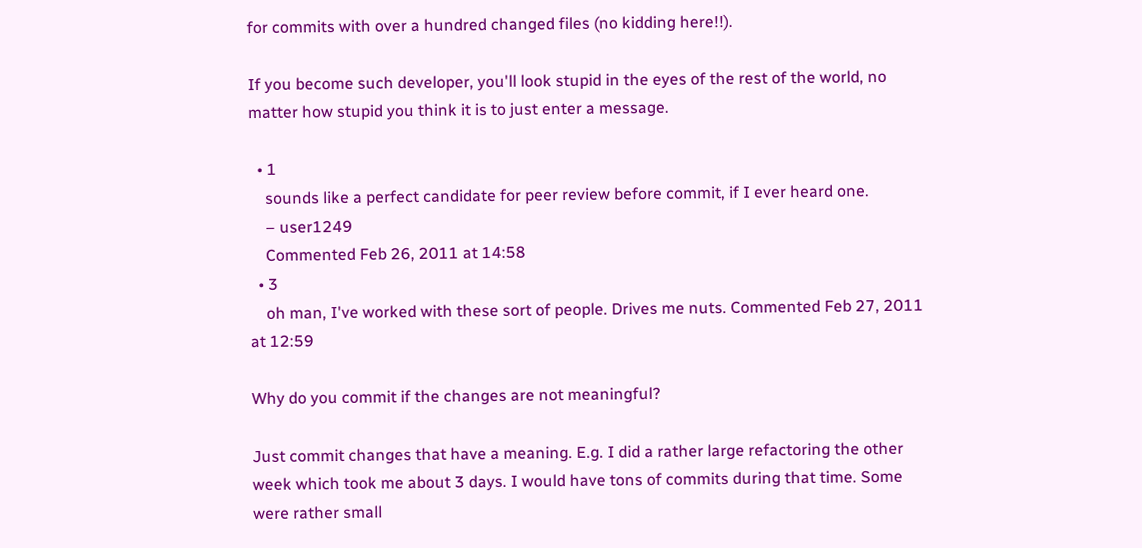for commits with over a hundred changed files (no kidding here!!).

If you become such developer, you'll look stupid in the eyes of the rest of the world, no matter how stupid you think it is to just enter a message.

  • 1
    sounds like a perfect candidate for peer review before commit, if I ever heard one.
    – user1249
    Commented Feb 26, 2011 at 14:58
  • 3
    oh man, I've worked with these sort of people. Drives me nuts. Commented Feb 27, 2011 at 12:59

Why do you commit if the changes are not meaningful?

Just commit changes that have a meaning. E.g. I did a rather large refactoring the other week which took me about 3 days. I would have tons of commits during that time. Some were rather small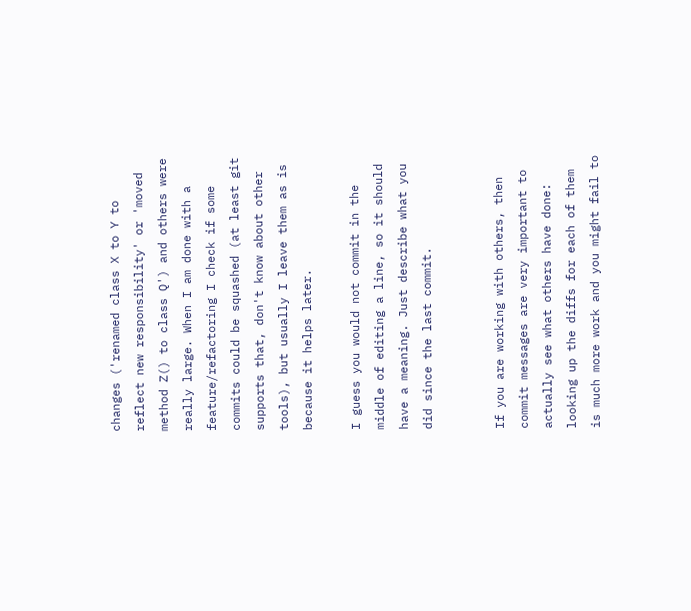changes ('renamed class X to Y to reflect new responsibility' or 'moved method Z() to class Q') and others were really large. When I am done with a feature/refactoring I check if some commits could be squashed (at least git supports that, don't know about other tools), but usually I leave them as is because it helps later.

I guess you would not commit in the middle of editing a line, so it should have a meaning. Just describe what you did since the last commit.


If you are working with others, then commit messages are very important to actually see what others have done: looking up the diffs for each of them is much more work and you might fail to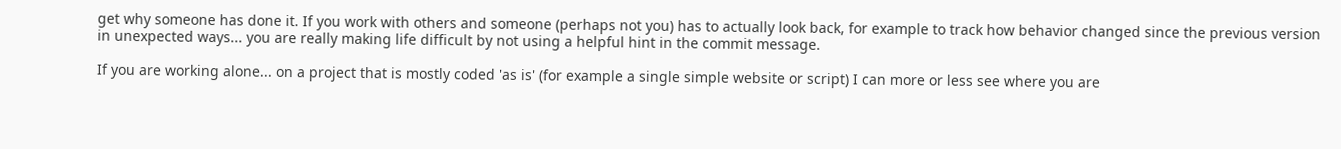get why someone has done it. If you work with others and someone (perhaps not you) has to actually look back, for example to track how behavior changed since the previous version in unexpected ways... you are really making life difficult by not using a helpful hint in the commit message.

If you are working alone... on a project that is mostly coded 'as is' (for example a single simple website or script) I can more or less see where you are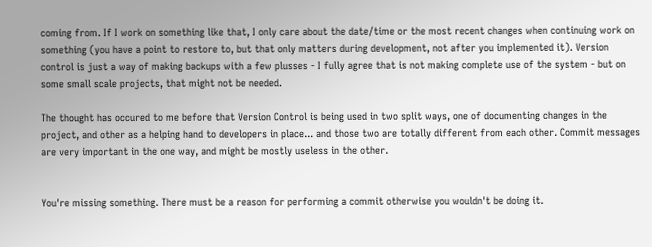coming from. If I work on something like that, I only care about the date/time or the most recent changes when continuing work on something (you have a point to restore to, but that only matters during development, not after you implemented it). Version control is just a way of making backups with a few plusses - I fully agree that is not making complete use of the system - but on some small scale projects, that might not be needed.

The thought has occured to me before that Version Control is being used in two split ways, one of documenting changes in the project, and other as a helping hand to developers in place... and those two are totally different from each other. Commit messages are very important in the one way, and might be mostly useless in the other.


You're missing something. There must be a reason for performing a commit otherwise you wouldn't be doing it.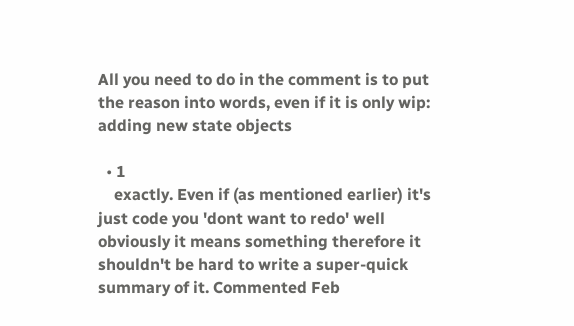All you need to do in the comment is to put the reason into words, even if it is only wip: adding new state objects

  • 1
    exactly. Even if (as mentioned earlier) it's just code you 'dont want to redo' well obviously it means something therefore it shouldn't be hard to write a super-quick summary of it. Commented Feb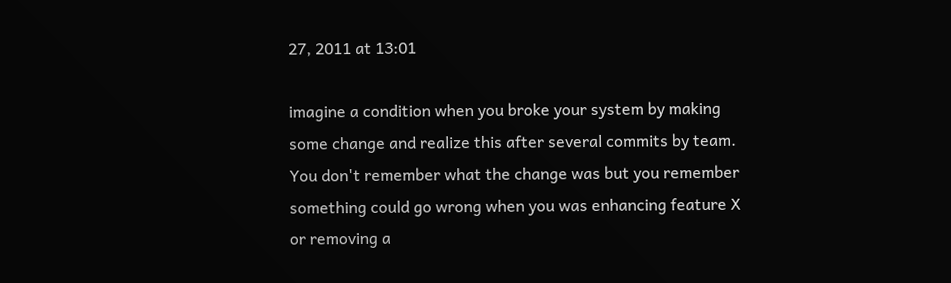27, 2011 at 13:01

imagine a condition when you broke your system by making some change and realize this after several commits by team. You don't remember what the change was but you remember something could go wrong when you was enhancing feature X or removing a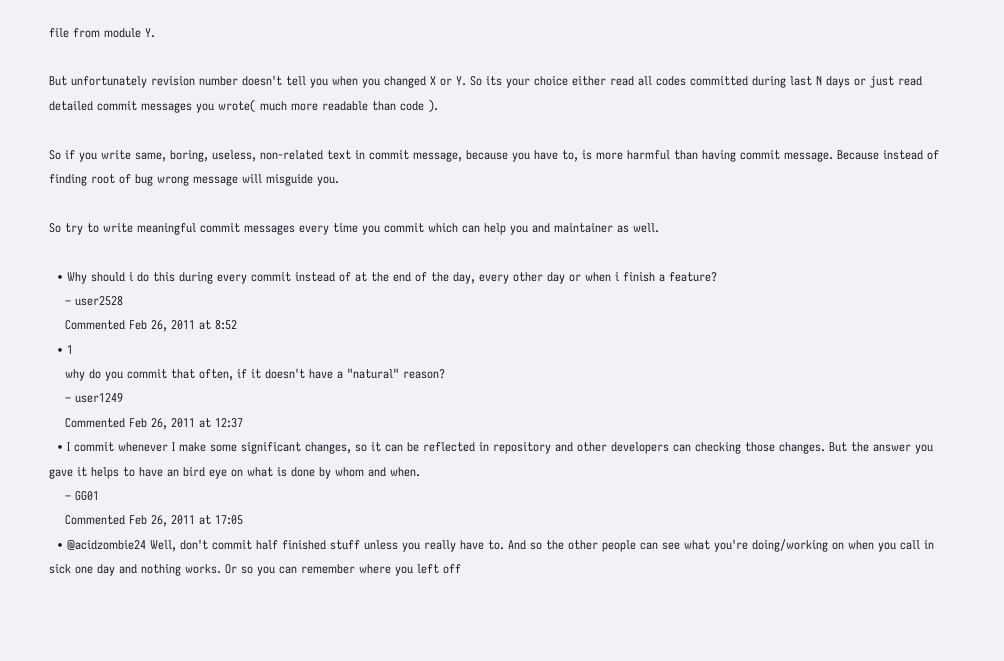file from module Y.

But unfortunately revision number doesn't tell you when you changed X or Y. So its your choice either read all codes committed during last N days or just read detailed commit messages you wrote( much more readable than code ).

So if you write same, boring, useless, non-related text in commit message, because you have to, is more harmful than having commit message. Because instead of finding root of bug wrong message will misguide you.

So try to write meaningful commit messages every time you commit which can help you and maintainer as well.

  • Why should i do this during every commit instead of at the end of the day, every other day or when i finish a feature?
    – user2528
    Commented Feb 26, 2011 at 8:52
  • 1
    why do you commit that often, if it doesn't have a "natural" reason?
    – user1249
    Commented Feb 26, 2011 at 12:37
  • I commit whenever I make some significant changes, so it can be reflected in repository and other developers can checking those changes. But the answer you gave it helps to have an bird eye on what is done by whom and when.
    – GG01
    Commented Feb 26, 2011 at 17:05
  • @acidzombie24 Well, don't commit half finished stuff unless you really have to. And so the other people can see what you're doing/working on when you call in sick one day and nothing works. Or so you can remember where you left off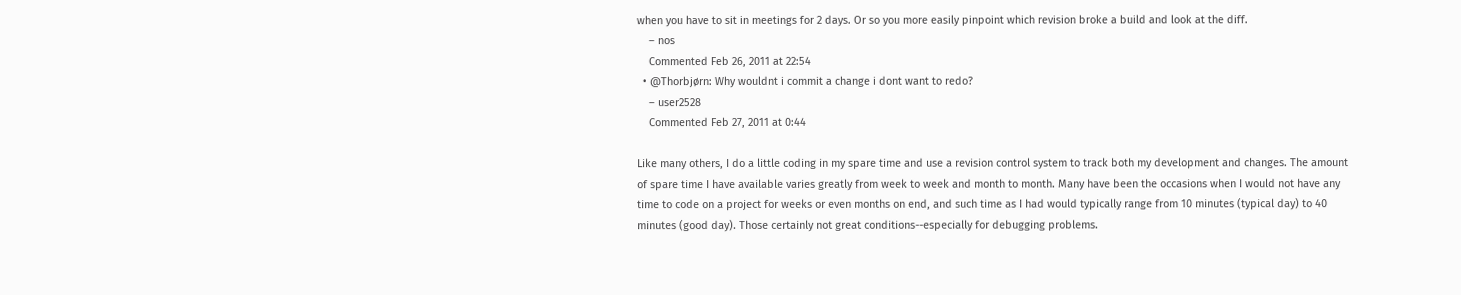when you have to sit in meetings for 2 days. Or so you more easily pinpoint which revision broke a build and look at the diff.
    – nos
    Commented Feb 26, 2011 at 22:54
  • @Thorbjørn: Why wouldnt i commit a change i dont want to redo?
    – user2528
    Commented Feb 27, 2011 at 0:44

Like many others, I do a little coding in my spare time and use a revision control system to track both my development and changes. The amount of spare time I have available varies greatly from week to week and month to month. Many have been the occasions when I would not have any time to code on a project for weeks or even months on end, and such time as I had would typically range from 10 minutes (typical day) to 40 minutes (good day). Those certainly not great conditions--especially for debugging problems.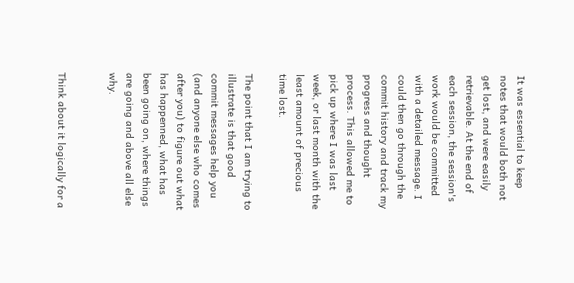It was essential to keep notes that would both not get lost, and were easily retrievable. At the end of each session, the session's work would be committed with a detailed message. I could then go through the commit history and track my progress and thought process. This allowed me to pick up where I was last week, or last month with the least amount of precious time lost.

The point that I am trying to illustrate is that good commit messages help you (and anyone else who comes after you) to figure out what has happenned, what has been going on, where things are going and above all else why.


Think about it logically for a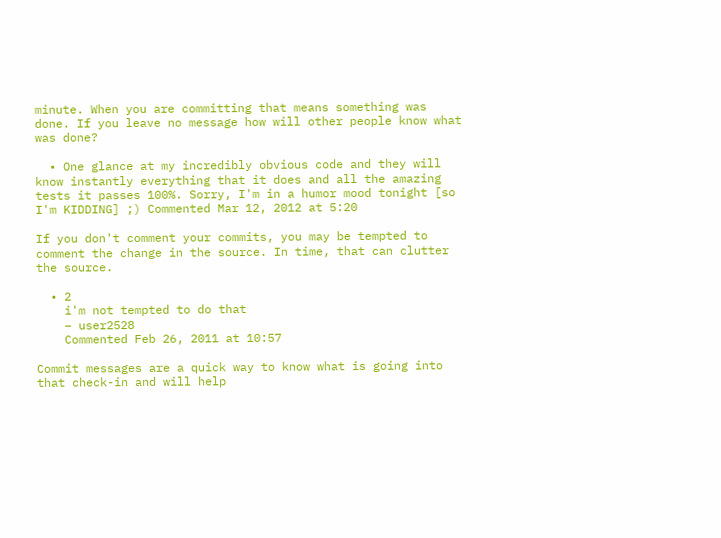minute. When you are committing that means something was done. If you leave no message how will other people know what was done?

  • One glance at my incredibly obvious code and they will know instantly everything that it does and all the amazing tests it passes 100%. Sorry, I'm in a humor mood tonight [so I'm KIDDING] ;) Commented Mar 12, 2012 at 5:20

If you don't comment your commits, you may be tempted to comment the change in the source. In time, that can clutter the source.

  • 2
    i'm not tempted to do that
    – user2528
    Commented Feb 26, 2011 at 10:57

Commit messages are a quick way to know what is going into that check-in and will help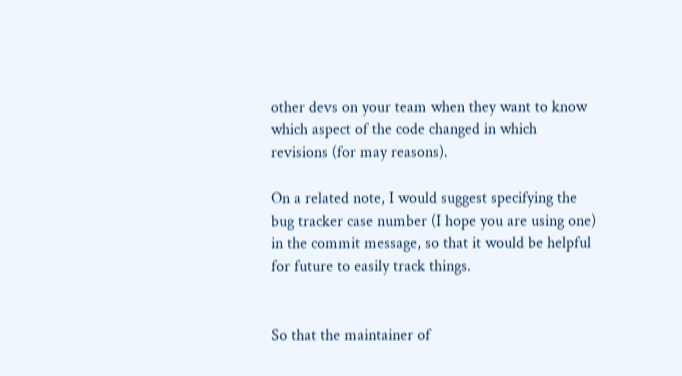other devs on your team when they want to know which aspect of the code changed in which revisions (for may reasons).

On a related note, I would suggest specifying the bug tracker case number (I hope you are using one) in the commit message, so that it would be helpful for future to easily track things.


So that the maintainer of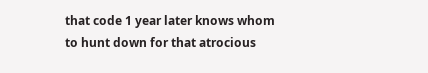that code 1 year later knows whom to hunt down for that atrocious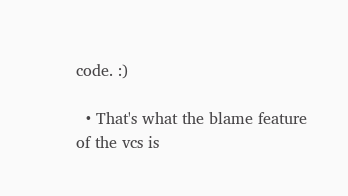code. :)

  • That's what the blame feature of the vcs is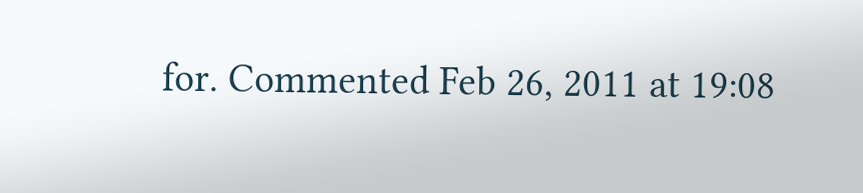for. Commented Feb 26, 2011 at 19:08